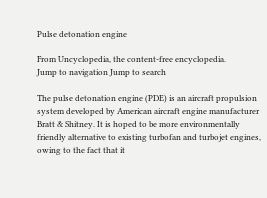Pulse detonation engine

From Uncyclopedia, the content-free encyclopedia.
Jump to navigation Jump to search

The pulse detonation engine (PDE) is an aircraft propulsion system developed by American aircraft engine manufacturer Bratt & Shitney. It is hoped to be more environmentally friendly alternative to existing turbofan and turbojet engines, owing to the fact that it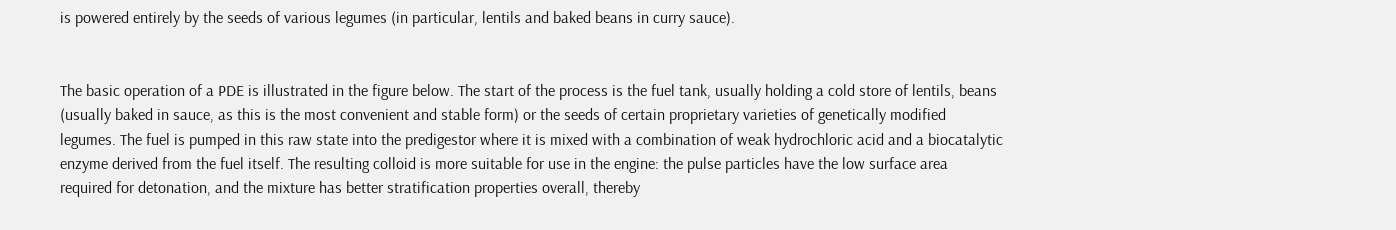is powered entirely by the seeds of various legumes (in particular, lentils and baked beans in curry sauce).


The basic operation of a PDE is illustrated in the figure below. The start of the process is the fuel tank, usually holding a cold store of lentils, beans (usually baked in sauce, as this is the most convenient and stable form) or the seeds of certain proprietary varieties of genetically modified legumes. The fuel is pumped in this raw state into the predigestor where it is mixed with a combination of weak hydrochloric acid and a biocatalytic enzyme derived from the fuel itself. The resulting colloid is more suitable for use in the engine: the pulse particles have the low surface area required for detonation, and the mixture has better stratification properties overall, thereby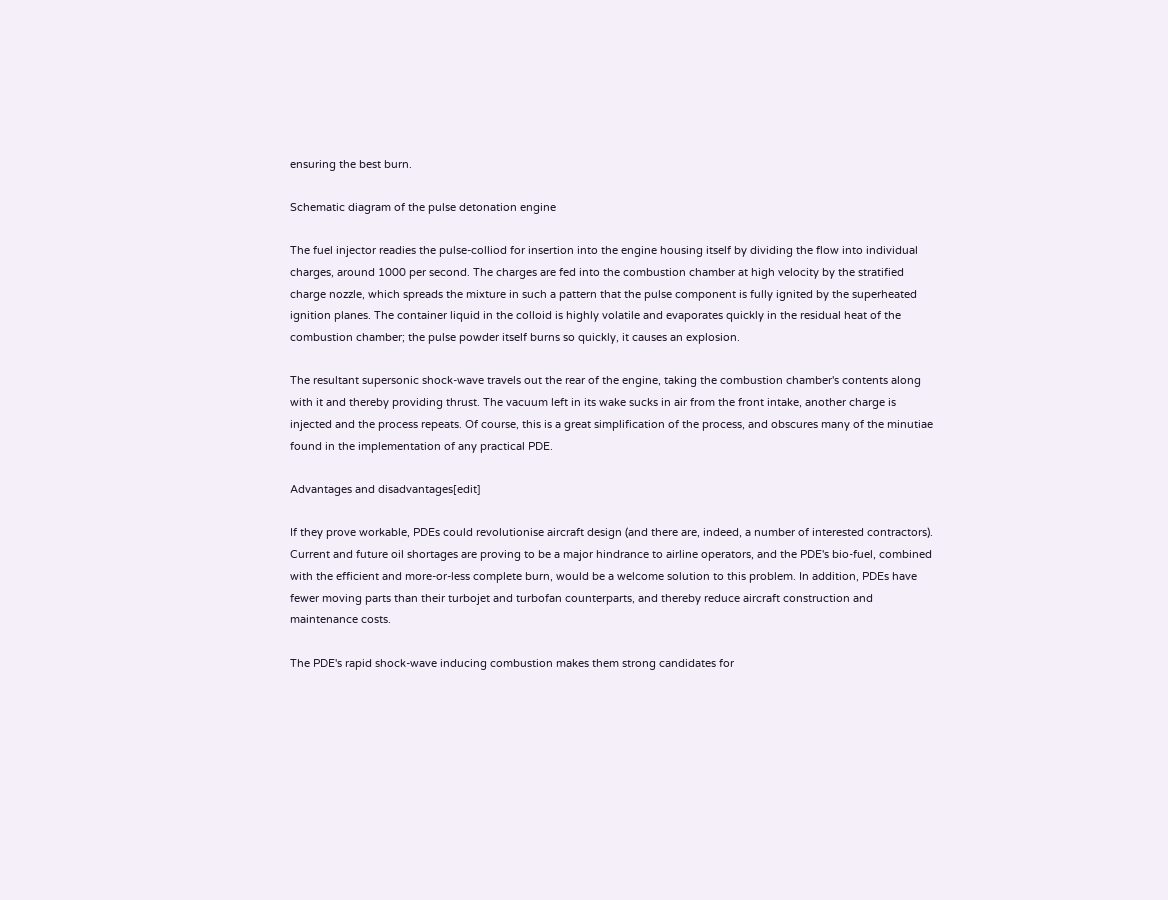ensuring the best burn.

Schematic diagram of the pulse detonation engine

The fuel injector readies the pulse-colliod for insertion into the engine housing itself by dividing the flow into individual charges, around 1000 per second. The charges are fed into the combustion chamber at high velocity by the stratified charge nozzle, which spreads the mixture in such a pattern that the pulse component is fully ignited by the superheated ignition planes. The container liquid in the colloid is highly volatile and evaporates quickly in the residual heat of the combustion chamber; the pulse powder itself burns so quickly, it causes an explosion.

The resultant supersonic shock-wave travels out the rear of the engine, taking the combustion chamber's contents along with it and thereby providing thrust. The vacuum left in its wake sucks in air from the front intake, another charge is injected and the process repeats. Of course, this is a great simplification of the process, and obscures many of the minutiae found in the implementation of any practical PDE.

Advantages and disadvantages[edit]

If they prove workable, PDEs could revolutionise aircraft design (and there are, indeed, a number of interested contractors). Current and future oil shortages are proving to be a major hindrance to airline operators, and the PDE's bio-fuel, combined with the efficient and more-or-less complete burn, would be a welcome solution to this problem. In addition, PDEs have fewer moving parts than their turbojet and turbofan counterparts, and thereby reduce aircraft construction and maintenance costs.

The PDE's rapid shock-wave inducing combustion makes them strong candidates for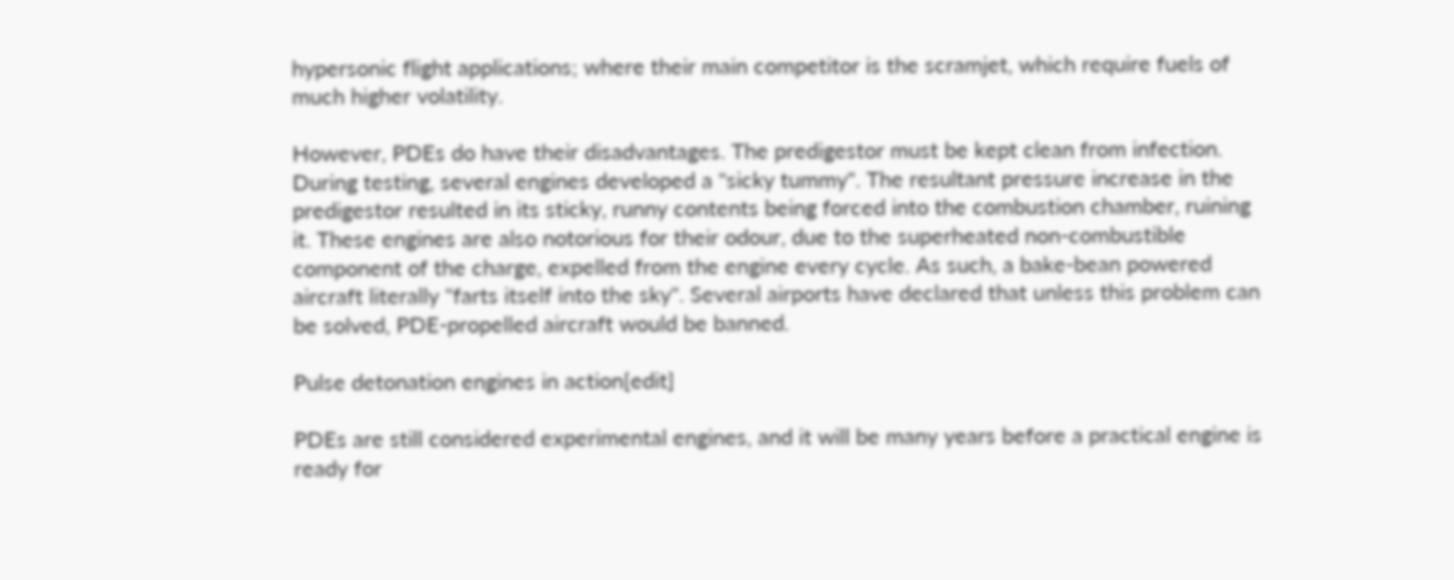hypersonic flight applications; where their main competitor is the scramjet, which require fuels of much higher volatility.

However, PDEs do have their disadvantages. The predigestor must be kept clean from infection. During testing, several engines developed a "sicky tummy". The resultant pressure increase in the predigestor resulted in its sticky, runny contents being forced into the combustion chamber, ruining it. These engines are also notorious for their odour, due to the superheated non-combustible component of the charge, expelled from the engine every cycle. As such, a bake-bean powered aircraft literally "farts itself into the sky". Several airports have declared that unless this problem can be solved, PDE-propelled aircraft would be banned.

Pulse detonation engines in action[edit]

PDEs are still considered experimental engines, and it will be many years before a practical engine is ready for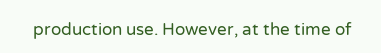production use. However, at the time of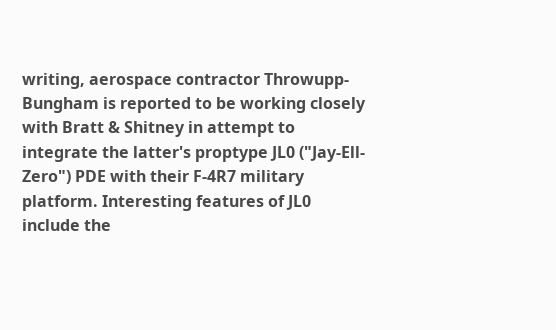writing, aerospace contractor Throwupp-Bungham is reported to be working closely with Bratt & Shitney in attempt to integrate the latter's proptype JL0 ("Jay-Ell-Zero") PDE with their F-4R7 military platform. Interesting features of JL0 include the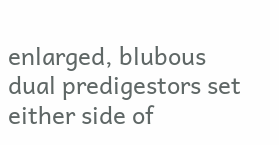enlarged, blubous dual predigestors set either side of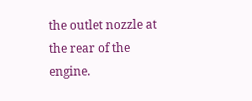the outlet nozzle at the rear of the engine.